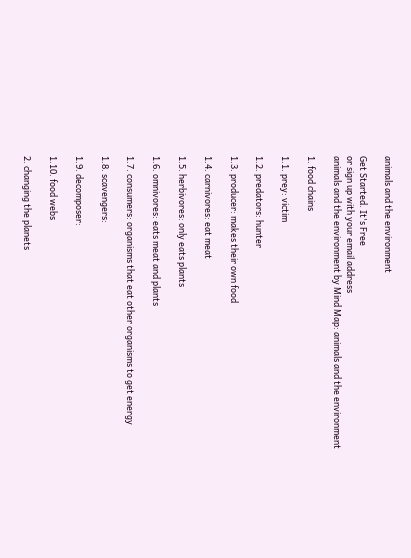animals and the environment

Get Started. It's Free
or sign up with your email address
animals and the environment by Mind Map: animals and the environment

1. food chains

1.1. prey: victim

1.2. predators: hunter

1.3. producer: makes their own food

1.4. carnivores: eat meat

1.5. herbivores: only eats plants

1.6. omnivores: eats meat and plants

1.7. consumers: organisms that eat other organisms to get energy

1.8. scavengers:

1.9. decomposer:

1.10. food webs

2. changing the planets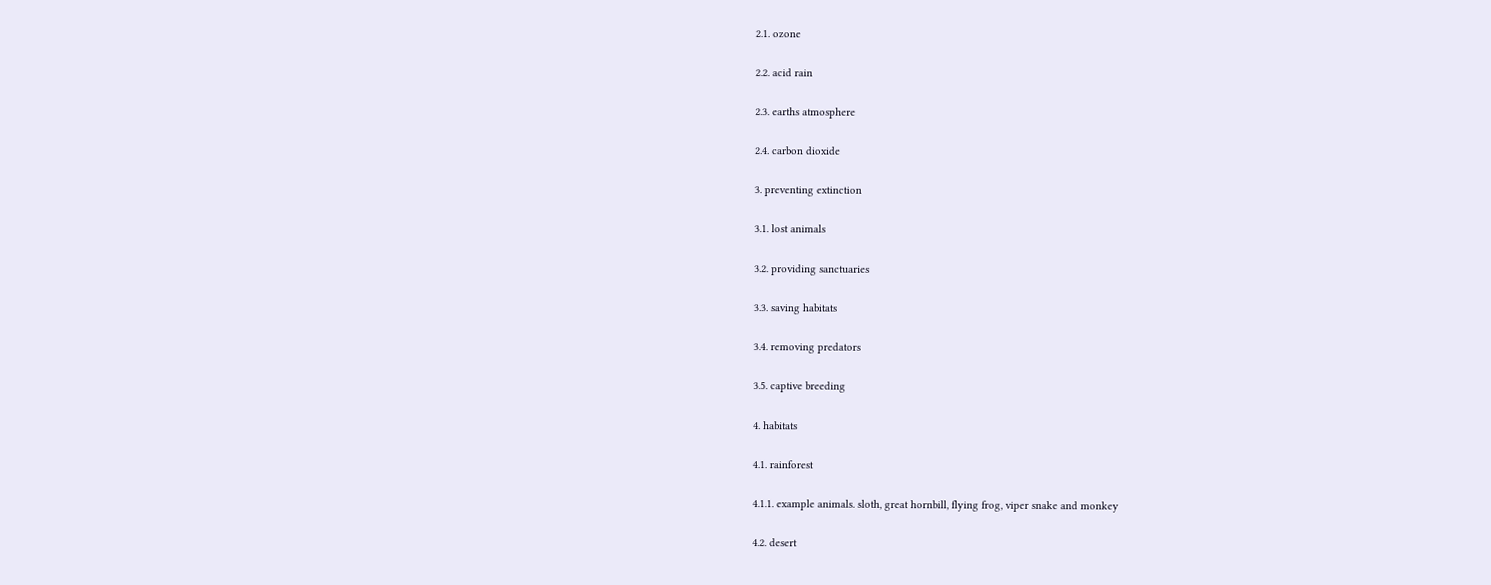2.1. ozone

2.2. acid rain

2.3. earths atmosphere

2.4. carbon dioxide

3. preventing extinction

3.1. lost animals

3.2. providing sanctuaries

3.3. saving habitats

3.4. removing predators

3.5. captive breeding

4. habitats

4.1. rainforest

4.1.1. example animals. sloth, great hornbill, flying frog, viper snake and monkey

4.2. desert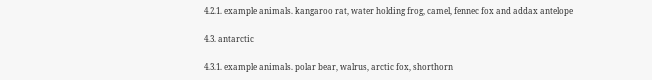4.2.1. example animals. kangaroo rat, water holding frog, camel, fennec fox and addax antelope

4.3. antarctic

4.3.1. example animals. polar bear, walrus, arctic fox, shorthorn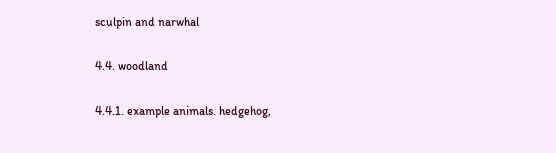sculpin and narwhal

4.4. woodland

4.4.1. example animals. hedgehog,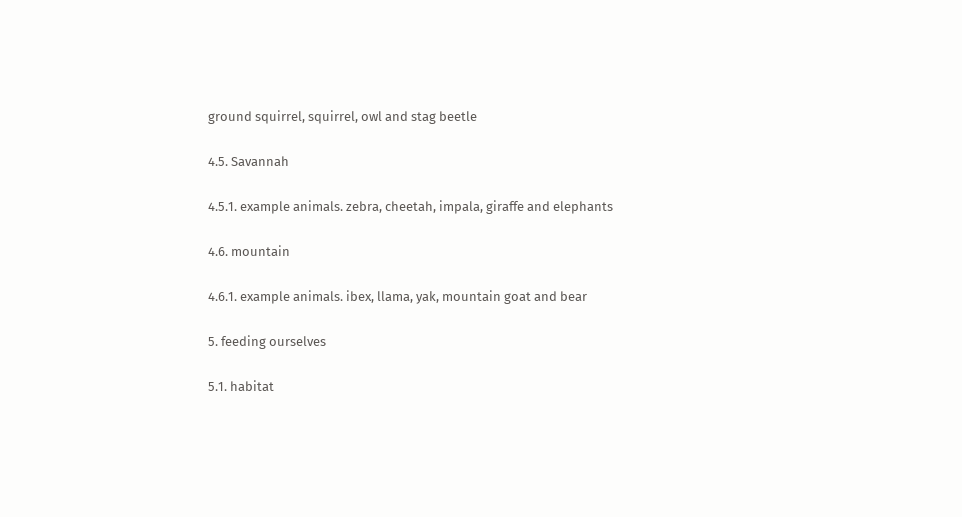ground squirrel, squirrel, owl and stag beetle

4.5. Savannah

4.5.1. example animals. zebra, cheetah, impala, giraffe and elephants

4.6. mountain

4.6.1. example animals. ibex, llama, yak, mountain goat and bear

5. feeding ourselves

5.1. habitat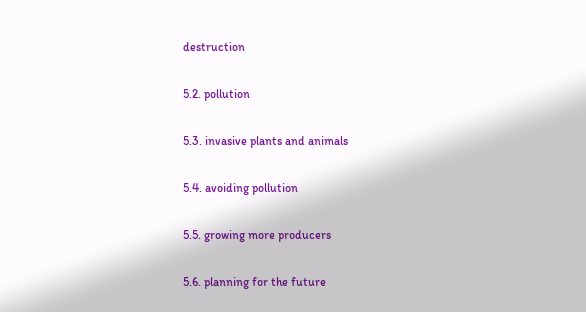destruction

5.2. pollution

5.3. invasive plants and animals

5.4. avoiding pollution

5.5. growing more producers

5.6. planning for the future